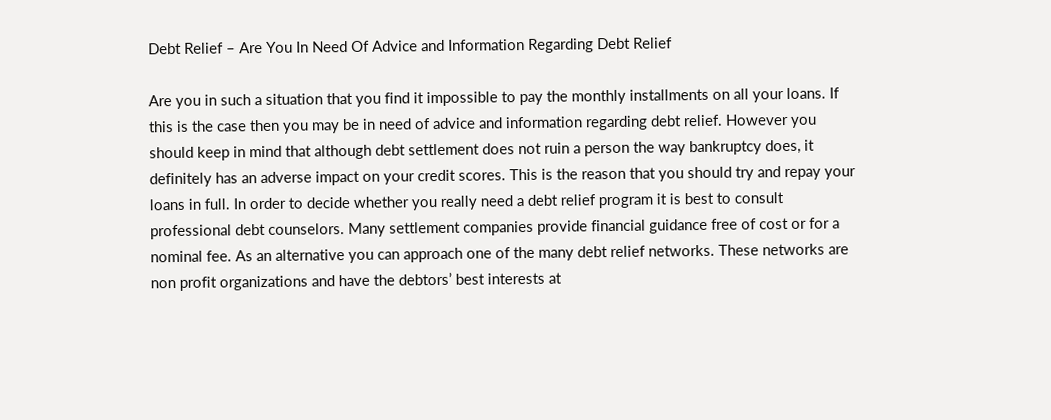Debt Relief – Are You In Need Of Advice and Information Regarding Debt Relief

Are you in such a situation that you find it impossible to pay the monthly installments on all your loans. If this is the case then you may be in need of advice and information regarding debt relief. However you should keep in mind that although debt settlement does not ruin a person the way bankruptcy does, it definitely has an adverse impact on your credit scores. This is the reason that you should try and repay your loans in full. In order to decide whether you really need a debt relief program it is best to consult professional debt counselors. Many settlement companies provide financial guidance free of cost or for a nominal fee. As an alternative you can approach one of the many debt relief networks. These networks are non profit organizations and have the debtors’ best interests at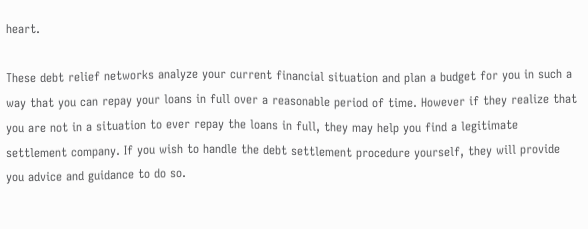heart.

These debt relief networks analyze your current financial situation and plan a budget for you in such a way that you can repay your loans in full over a reasonable period of time. However if they realize that you are not in a situation to ever repay the loans in full, they may help you find a legitimate settlement company. If you wish to handle the debt settlement procedure yourself, they will provide you advice and guidance to do so.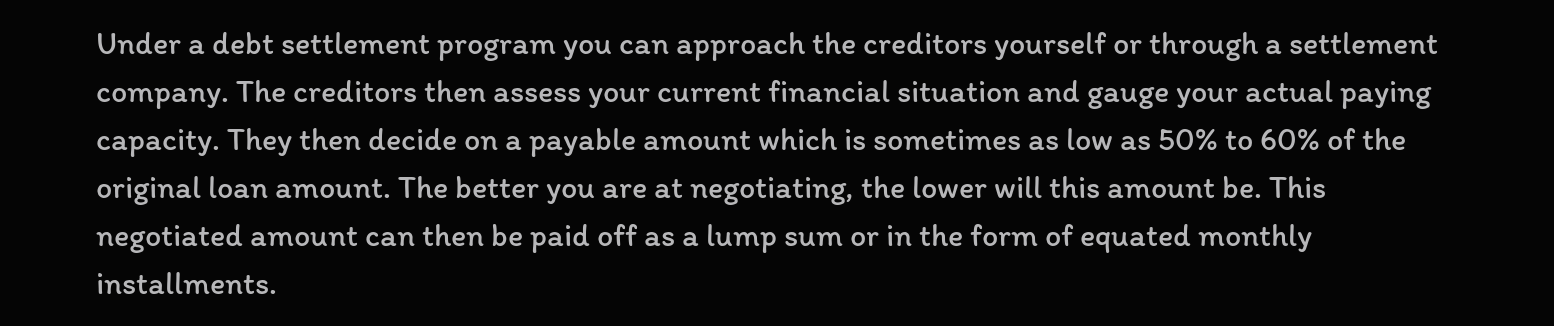Under a debt settlement program you can approach the creditors yourself or through a settlement company. The creditors then assess your current financial situation and gauge your actual paying capacity. They then decide on a payable amount which is sometimes as low as 50% to 60% of the original loan amount. The better you are at negotiating, the lower will this amount be. This negotiated amount can then be paid off as a lump sum or in the form of equated monthly installments.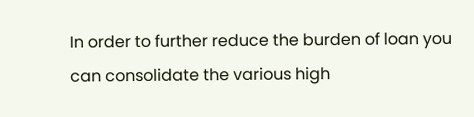In order to further reduce the burden of loan you can consolidate the various high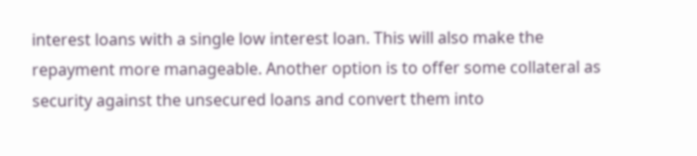interest loans with a single low interest loan. This will also make the repayment more manageable. Another option is to offer some collateral as security against the unsecured loans and convert them into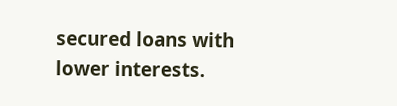secured loans with lower interests.